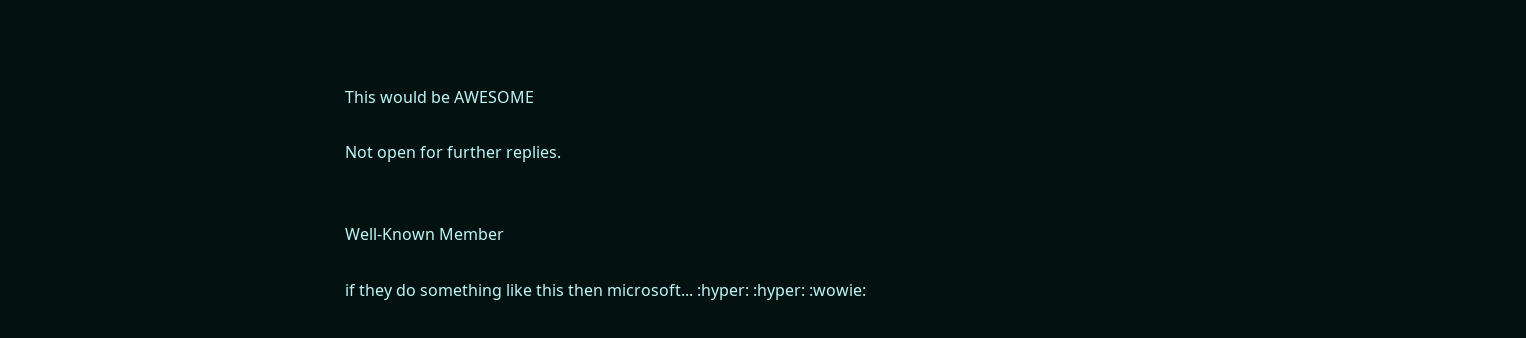This would be AWESOME

Not open for further replies.


Well-Known Member

if they do something like this then microsoft... :hyper: :hyper: :wowie: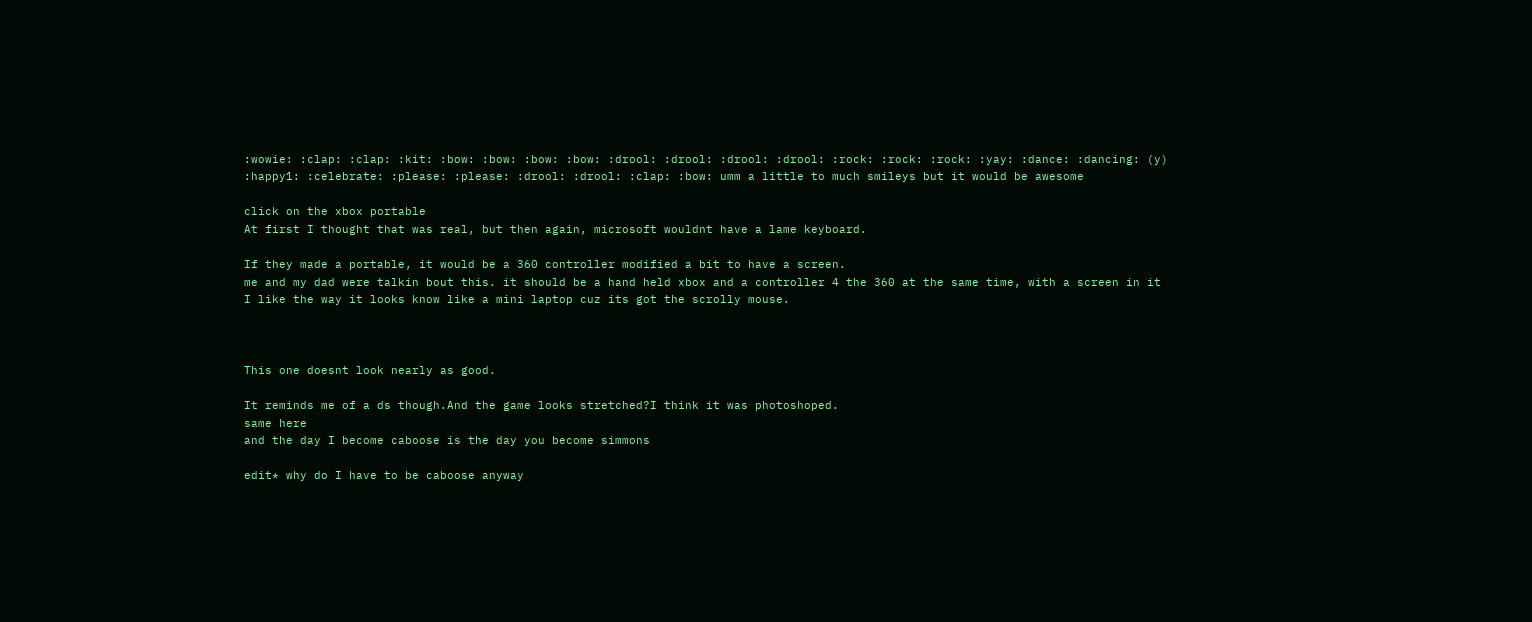:wowie: :clap: :clap: :kit: :bow: :bow: :bow: :bow: :drool: :drool: :drool: :drool: :rock: :rock: :rock: :yay: :dance: :dancing: (y) :happy1: :celebrate: :please: :please: :drool: :drool: :clap: :bow: umm a little to much smileys but it would be awesome

click on the xbox portable
At first I thought that was real, but then again, microsoft wouldnt have a lame keyboard.

If they made a portable, it would be a 360 controller modified a bit to have a screen.
me and my dad were talkin bout this. it should be a hand held xbox and a controller 4 the 360 at the same time, with a screen in it
I like the way it looks know like a mini laptop cuz its got the scrolly mouse.



This one doesnt look nearly as good.

It reminds me of a ds though.And the game looks stretched?I think it was photoshoped.
same here
and the day I become caboose is the day you become simmons

edit* why do I have to be caboose anyway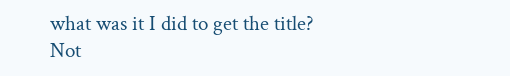what was it I did to get the title?
Not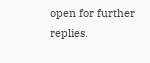open for further replies.